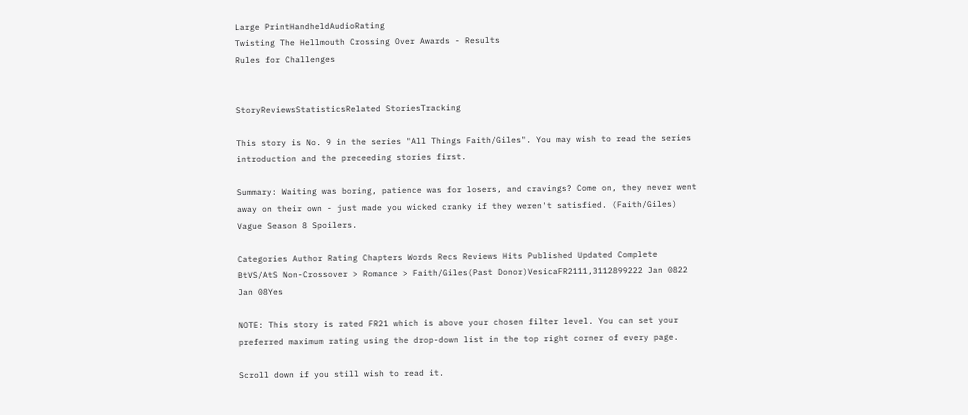Large PrintHandheldAudioRating
Twisting The Hellmouth Crossing Over Awards - Results
Rules for Challenges


StoryReviewsStatisticsRelated StoriesTracking

This story is No. 9 in the series "All Things Faith/Giles". You may wish to read the series introduction and the preceeding stories first.

Summary: Waiting was boring, patience was for losers, and cravings? Come on, they never went away on their own - just made you wicked cranky if they weren't satisfied. (Faith/Giles) Vague Season 8 Spoilers.

Categories Author Rating Chapters Words Recs Reviews Hits Published Updated Complete
BtVS/AtS Non-Crossover > Romance > Faith/Giles(Past Donor)VesicaFR2111,3112899222 Jan 0822 Jan 08Yes

NOTE: This story is rated FR21 which is above your chosen filter level. You can set your preferred maximum rating using the drop-down list in the top right corner of every page.

Scroll down if you still wish to read it.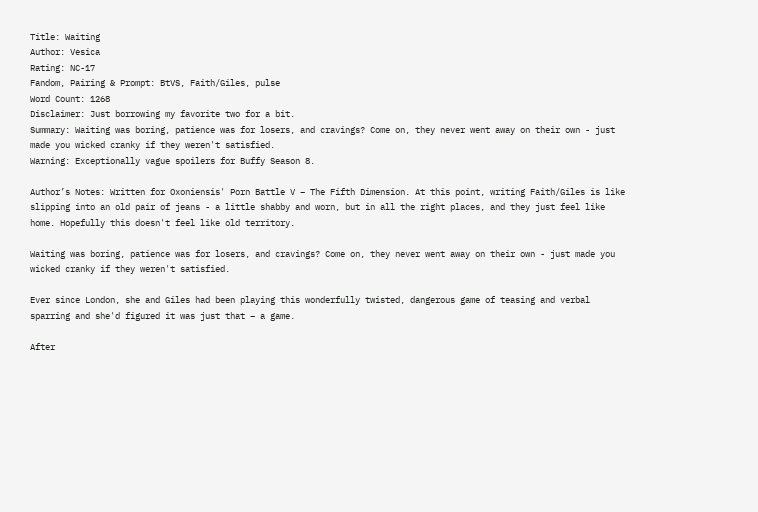Title: Waiting
Author: Vesica
Rating: NC-17
Fandom, Pairing & Prompt: BtVS, Faith/Giles, pulse
Word Count: 1268
Disclaimer: Just borrowing my favorite two for a bit.
Summary: Waiting was boring, patience was for losers, and cravings? Come on, they never went away on their own - just made you wicked cranky if they weren't satisfied.
Warning: Exceptionally vague spoilers for Buffy Season 8.

Author’s Notes: Written for Oxoniensis' Porn Battle V – The Fifth Dimension. At this point, writing Faith/Giles is like slipping into an old pair of jeans - a little shabby and worn, but in all the right places, and they just feel like home. Hopefully this doesn't feel like old territory.

Waiting was boring, patience was for losers, and cravings? Come on, they never went away on their own - just made you wicked cranky if they weren't satisfied.

Ever since London, she and Giles had been playing this wonderfully twisted, dangerous game of teasing and verbal sparring and she'd figured it was just that – a game.

After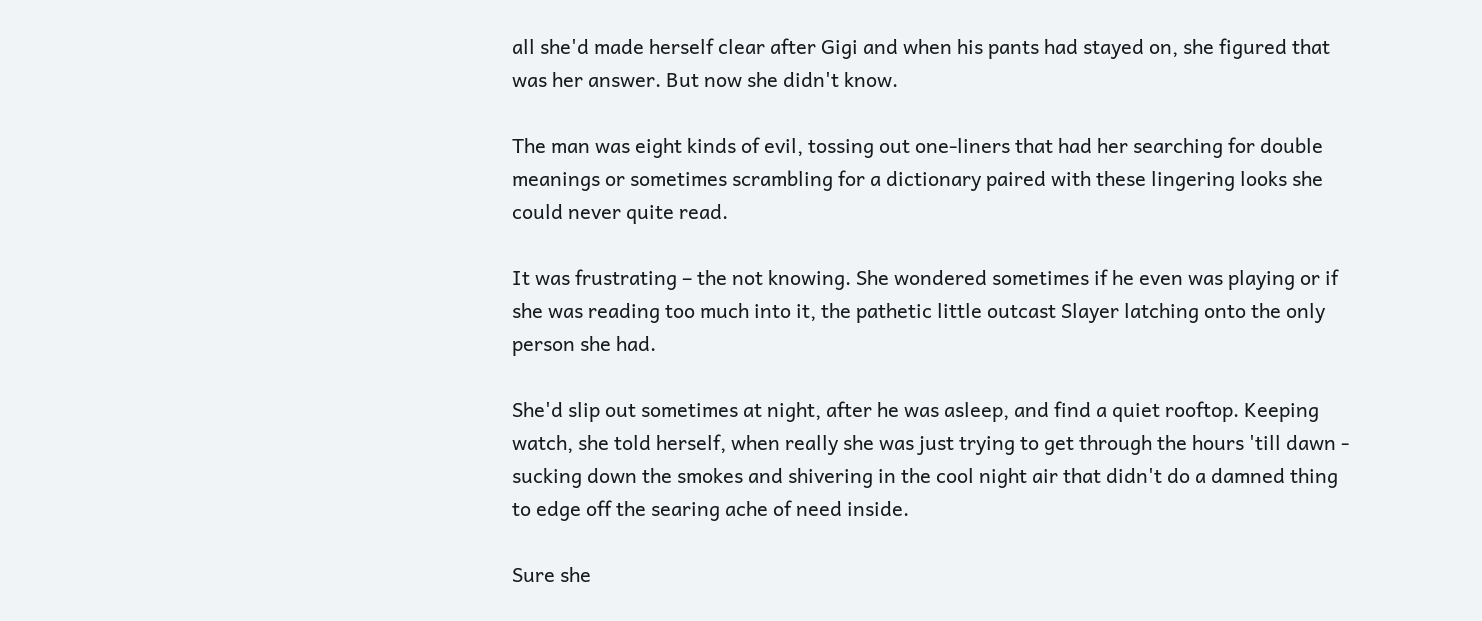all she'd made herself clear after Gigi and when his pants had stayed on, she figured that was her answer. But now she didn't know.

The man was eight kinds of evil, tossing out one-liners that had her searching for double meanings or sometimes scrambling for a dictionary paired with these lingering looks she could never quite read.

It was frustrating – the not knowing. She wondered sometimes if he even was playing or if she was reading too much into it, the pathetic little outcast Slayer latching onto the only person she had.

She'd slip out sometimes at night, after he was asleep, and find a quiet rooftop. Keeping watch, she told herself, when really she was just trying to get through the hours 'till dawn - sucking down the smokes and shivering in the cool night air that didn't do a damned thing to edge off the searing ache of need inside.

Sure she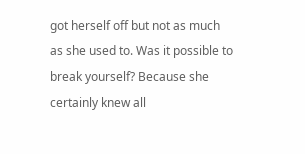got herself off but not as much as she used to. Was it possible to break yourself? Because she certainly knew all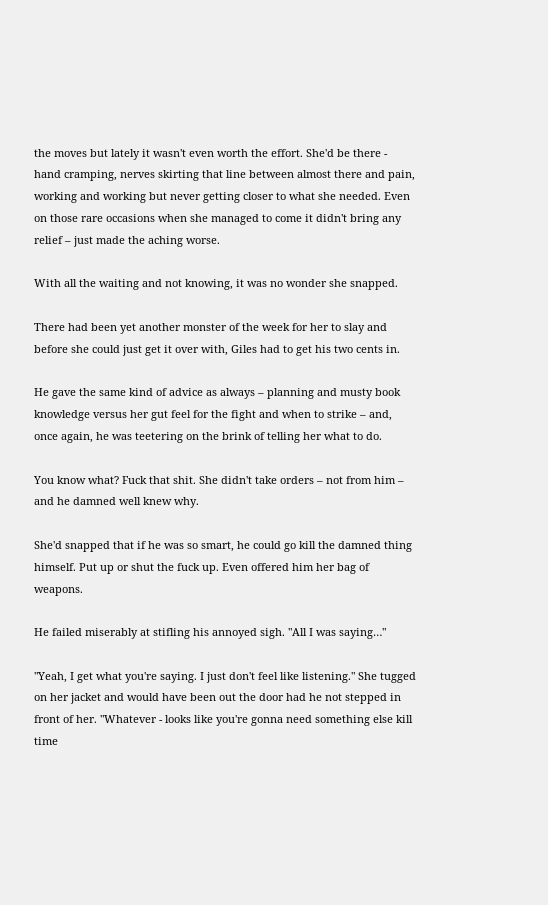the moves but lately it wasn't even worth the effort. She'd be there - hand cramping, nerves skirting that line between almost there and pain, working and working but never getting closer to what she needed. Even on those rare occasions when she managed to come it didn't bring any relief – just made the aching worse.

With all the waiting and not knowing, it was no wonder she snapped.

There had been yet another monster of the week for her to slay and before she could just get it over with, Giles had to get his two cents in.

He gave the same kind of advice as always – planning and musty book knowledge versus her gut feel for the fight and when to strike – and, once again, he was teetering on the brink of telling her what to do.

You know what? Fuck that shit. She didn't take orders – not from him – and he damned well knew why.

She'd snapped that if he was so smart, he could go kill the damned thing himself. Put up or shut the fuck up. Even offered him her bag of weapons.

He failed miserably at stifling his annoyed sigh. "All I was saying…"

"Yeah, I get what you're saying. I just don't feel like listening." She tugged on her jacket and would have been out the door had he not stepped in front of her. "Whatever - looks like you're gonna need something else kill time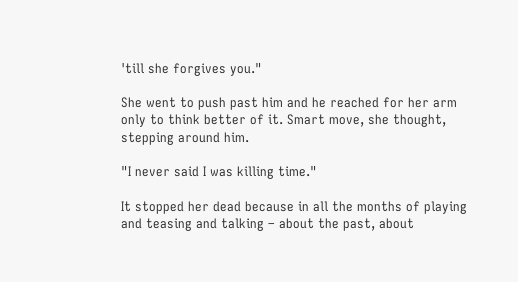'till she forgives you."

She went to push past him and he reached for her arm only to think better of it. Smart move, she thought, stepping around him.

"I never said I was killing time."

It stopped her dead because in all the months of playing and teasing and talking – about the past, about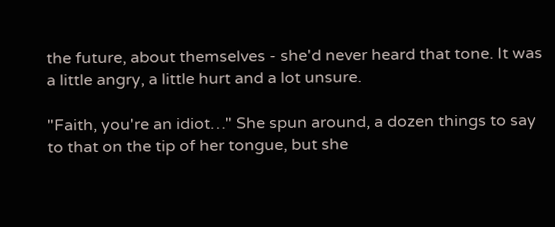the future, about themselves - she'd never heard that tone. It was a little angry, a little hurt and a lot unsure.

"Faith, you're an idiot…" She spun around, a dozen things to say to that on the tip of her tongue, but she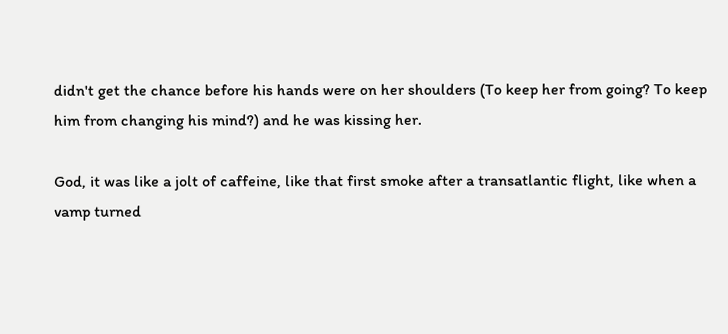didn't get the chance before his hands were on her shoulders (To keep her from going? To keep him from changing his mind?) and he was kissing her.

God, it was like a jolt of caffeine, like that first smoke after a transatlantic flight, like when a vamp turned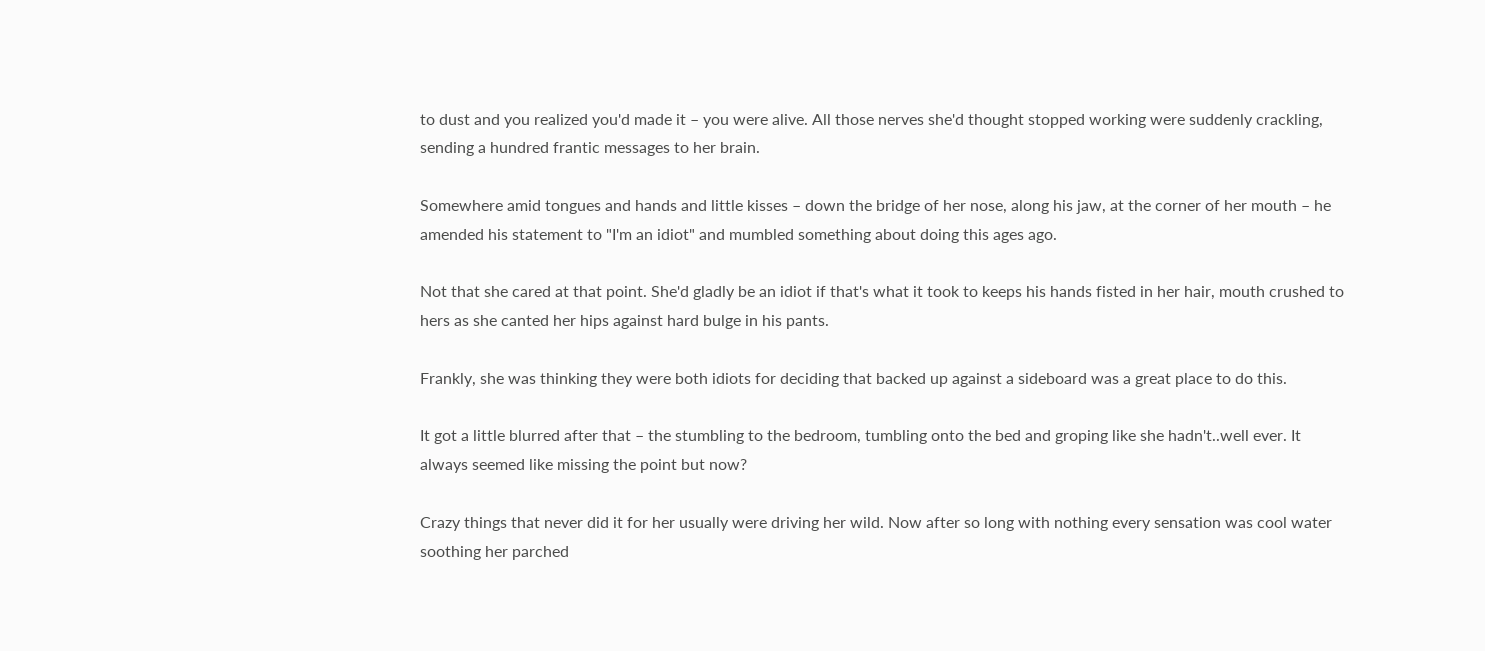to dust and you realized you'd made it – you were alive. All those nerves she'd thought stopped working were suddenly crackling, sending a hundred frantic messages to her brain.

Somewhere amid tongues and hands and little kisses – down the bridge of her nose, along his jaw, at the corner of her mouth – he amended his statement to "I'm an idiot" and mumbled something about doing this ages ago.

Not that she cared at that point. She'd gladly be an idiot if that's what it took to keeps his hands fisted in her hair, mouth crushed to hers as she canted her hips against hard bulge in his pants.

Frankly, she was thinking they were both idiots for deciding that backed up against a sideboard was a great place to do this.

It got a little blurred after that – the stumbling to the bedroom, tumbling onto the bed and groping like she hadn't..well ever. It always seemed like missing the point but now?

Crazy things that never did it for her usually were driving her wild. Now after so long with nothing every sensation was cool water soothing her parched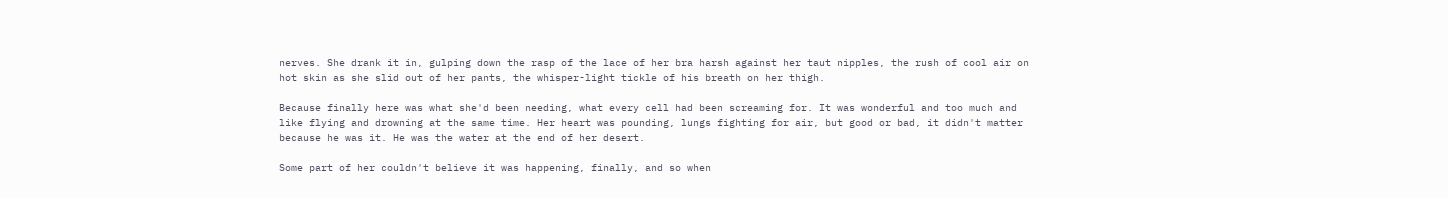nerves. She drank it in, gulping down the rasp of the lace of her bra harsh against her taut nipples, the rush of cool air on hot skin as she slid out of her pants, the whisper-light tickle of his breath on her thigh.

Because finally here was what she'd been needing, what every cell had been screaming for. It was wonderful and too much and like flying and drowning at the same time. Her heart was pounding, lungs fighting for air, but good or bad, it didn't matter because he was it. He was the water at the end of her desert.

Some part of her couldn't believe it was happening, finally, and so when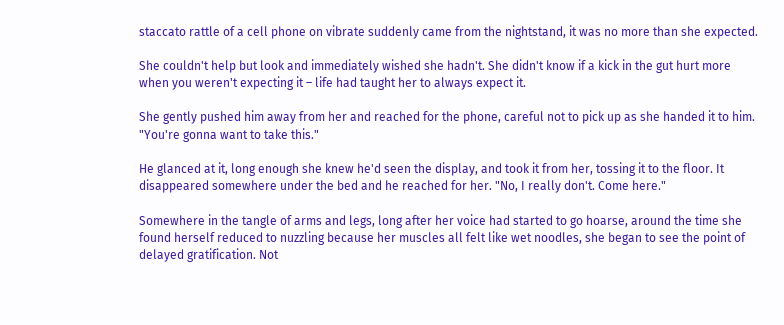staccato rattle of a cell phone on vibrate suddenly came from the nightstand, it was no more than she expected.

She couldn't help but look and immediately wished she hadn't. She didn't know if a kick in the gut hurt more when you weren't expecting it – life had taught her to always expect it.

She gently pushed him away from her and reached for the phone, careful not to pick up as she handed it to him. "You're gonna want to take this."

He glanced at it, long enough she knew he'd seen the display, and took it from her, tossing it to the floor. It disappeared somewhere under the bed and he reached for her. "No, I really don't. Come here."

Somewhere in the tangle of arms and legs, long after her voice had started to go hoarse, around the time she found herself reduced to nuzzling because her muscles all felt like wet noodles, she began to see the point of delayed gratification. Not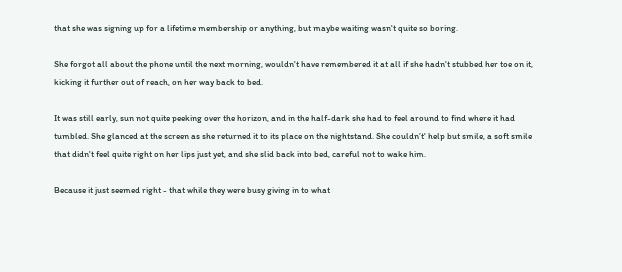that she was signing up for a lifetime membership or anything, but maybe waiting wasn't quite so boring.

She forgot all about the phone until the next morning, wouldn't have remembered it at all if she hadn't stubbed her toe on it, kicking it further out of reach, on her way back to bed.

It was still early, sun not quite peeking over the horizon, and in the half-dark she had to feel around to find where it had tumbled. She glanced at the screen as she returned it to its place on the nightstand. She couldn’t' help but smile, a soft smile that didn't feel quite right on her lips just yet, and she slid back into bed, careful not to wake him.

Because it just seemed right - that while they were busy giving in to what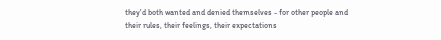they'd both wanted and denied themselves - for other people and their rules, their feelings, their expectations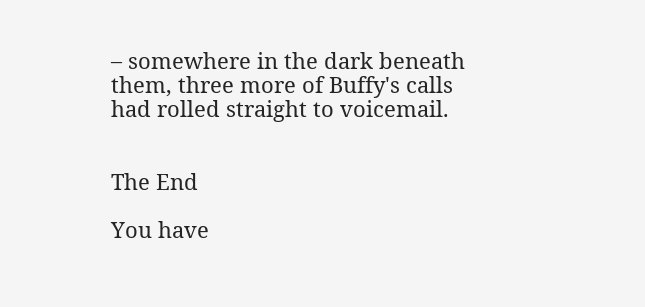– somewhere in the dark beneath them, three more of Buffy's calls had rolled straight to voicemail.


The End

You have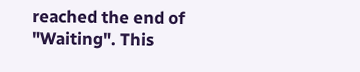reached the end of "Waiting". This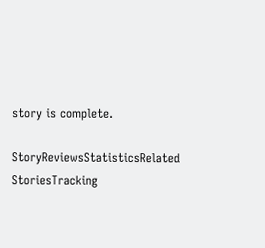story is complete.

StoryReviewsStatisticsRelated StoriesTracking